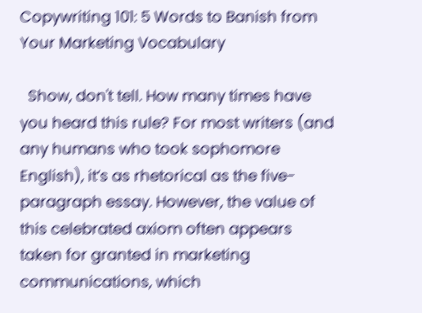Copywriting 101: 5 Words to Banish from Your Marketing Vocabulary

  Show, don't tell. How many times have you heard this rule? For most writers (and any humans who took sophomore English), it’s as rhetorical as the five-paragraph essay. However, the value of this celebrated axiom often appears taken for granted in marketing communications, which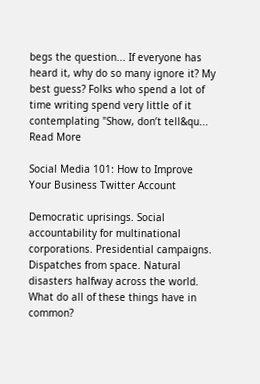begs the question... If everyone has heard it, why do so many ignore it? My best guess? Folks who spend a lot of time writing spend very little of it contemplating "Show, don’t tell&qu... Read More

Social Media 101: How to Improve Your Business Twitter Account

Democratic uprisings. Social accountability for multinational corporations. Presidential campaigns. Dispatches from space. Natural disasters halfway across the world. What do all of these things have in common?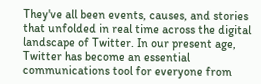They've all been events, causes, and stories that unfolded in real time across the digital landscape of Twitter. In our present age, Twitter has become an essential communications tool for everyone from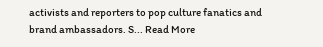activists and reporters to pop culture fanatics and brand ambassadors. S... Read More